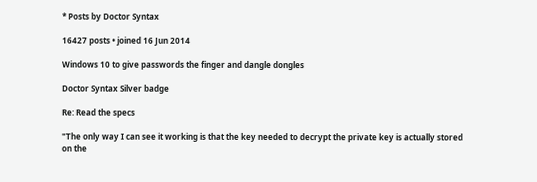* Posts by Doctor Syntax

16427 posts • joined 16 Jun 2014

Windows 10 to give passwords the finger and dangle dongles

Doctor Syntax Silver badge

Re: Read the specs

"The only way I can see it working is that the key needed to decrypt the private key is actually stored on the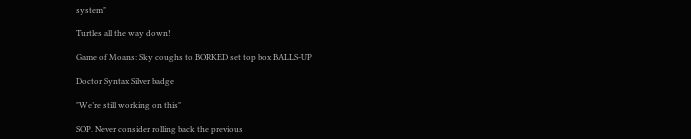system"

Turtles all the way down!

Game of Moans: Sky coughs to BORKED set top box BALLS-UP

Doctor Syntax Silver badge

"We’re still working on this"

SOP. Never consider rolling back the previous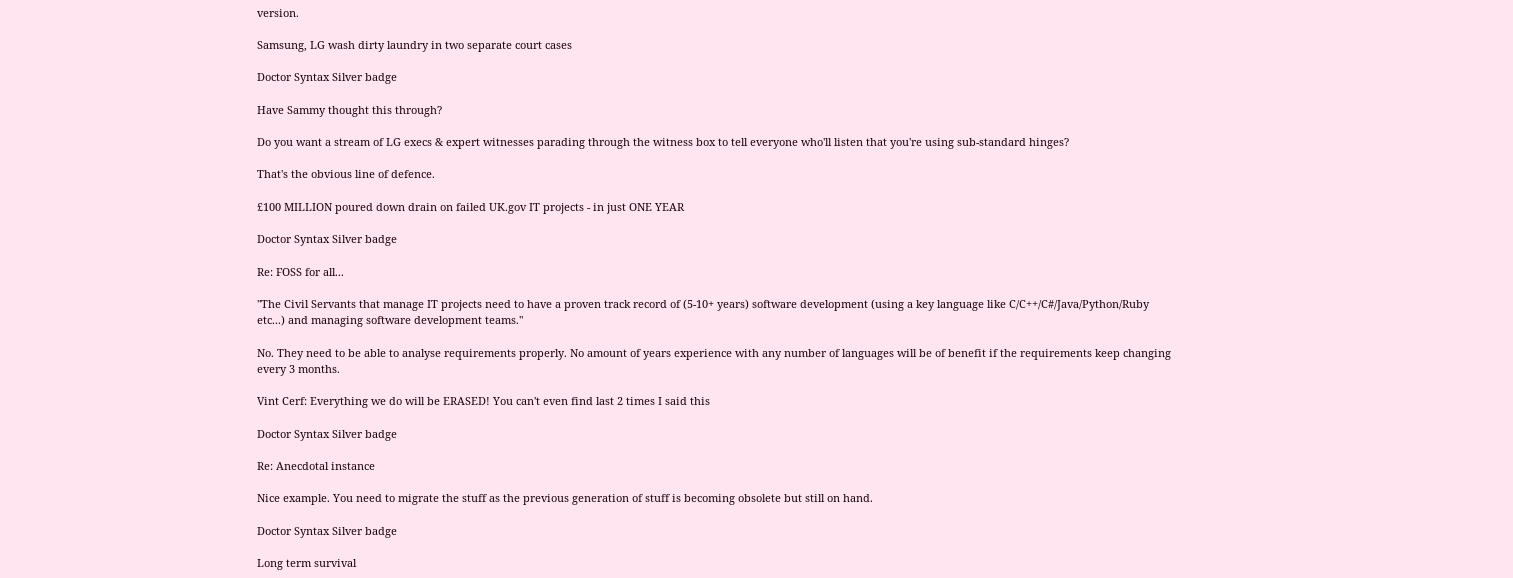version.

Samsung, LG wash dirty laundry in two separate court cases

Doctor Syntax Silver badge

Have Sammy thought this through?

Do you want a stream of LG execs & expert witnesses parading through the witness box to tell everyone who'll listen that you're using sub-standard hinges?

That's the obvious line of defence.

£100 MILLION poured down drain on failed UK.gov IT projects - in just ONE YEAR

Doctor Syntax Silver badge

Re: FOSS for all...

"The Civil Servants that manage IT projects need to have a proven track record of (5-10+ years) software development (using a key language like C/C++/C#/Java/Python/Ruby etc...) and managing software development teams."

No. They need to be able to analyse requirements properly. No amount of years experience with any number of languages will be of benefit if the requirements keep changing every 3 months.

Vint Cerf: Everything we do will be ERASED! You can't even find last 2 times I said this

Doctor Syntax Silver badge

Re: Anecdotal instance

Nice example. You need to migrate the stuff as the previous generation of stuff is becoming obsolete but still on hand.

Doctor Syntax Silver badge

Long term survival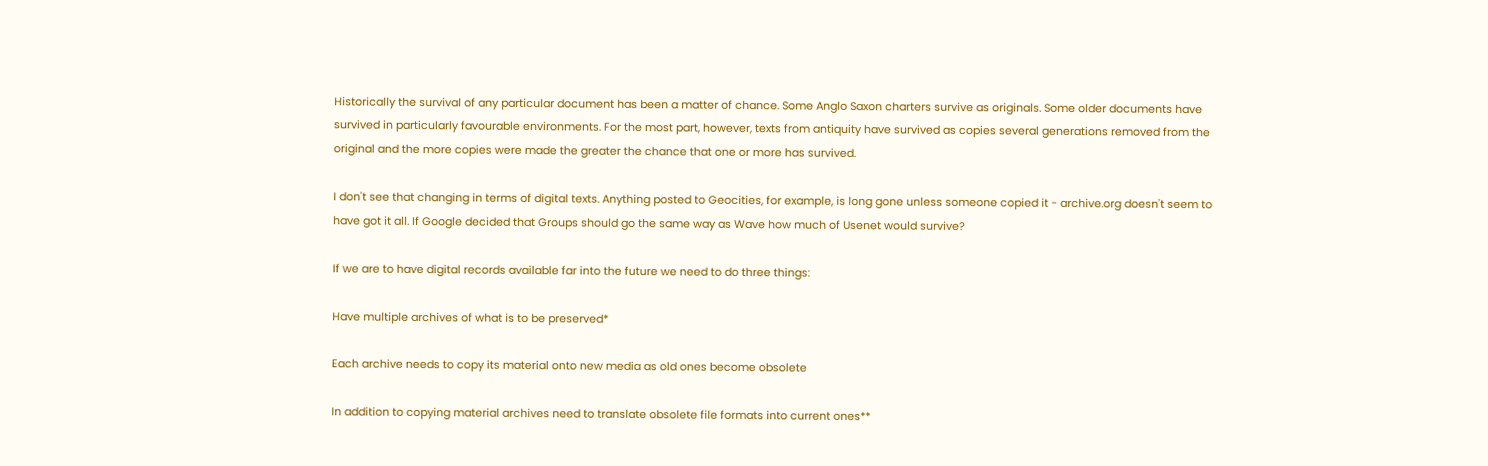Historically the survival of any particular document has been a matter of chance. Some Anglo Saxon charters survive as originals. Some older documents have survived in particularly favourable environments. For the most part, however, texts from antiquity have survived as copies several generations removed from the original and the more copies were made the greater the chance that one or more has survived.

I don't see that changing in terms of digital texts. Anything posted to Geocities, for example, is long gone unless someone copied it - archive.org doesn't seem to have got it all. If Google decided that Groups should go the same way as Wave how much of Usenet would survive?

If we are to have digital records available far into the future we need to do three things:

Have multiple archives of what is to be preserved*

Each archive needs to copy its material onto new media as old ones become obsolete

In addition to copying material archives need to translate obsolete file formats into current ones**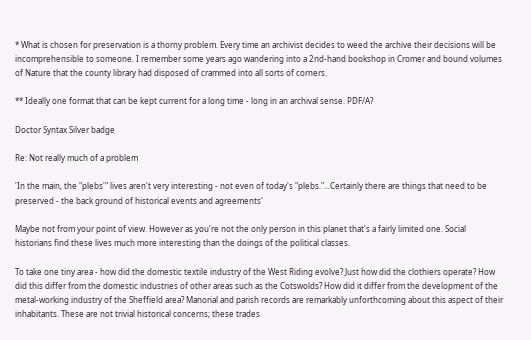* What is chosen for preservation is a thorny problem. Every time an archivist decides to weed the archive their decisions will be incomprehensible to someone. I remember some years ago wandering into a 2nd-hand bookshop in Cromer and bound volumes of Nature that the county library had disposed of crammed into all sorts of corners.

** Ideally one format that can be kept current for a long time - long in an archival sense. PDF/A?

Doctor Syntax Silver badge

Re: Not really much of a problem

'In the main, the "plebs'" lives aren't very interesting - not even of today's "plebs."...Certainly there are things that need to be preserved - the back ground of historical events and agreements'

Maybe not from your point of view. However as you're not the only person in this planet that's a fairly limited one. Social historians find these lives much more interesting than the doings of the political classes.

To take one tiny area - how did the domestic textile industry of the West Riding evolve? Just how did the clothiers operate? How did this differ from the domestic industries of other areas such as the Cotswolds? How did it differ from the development of the metal-working industry of the Sheffield area? Manorial and parish records are remarkably unforthcoming about this aspect of their inhabitants. These are not trivial historical concerns; these trades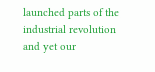launched parts of the industrial revolution and yet our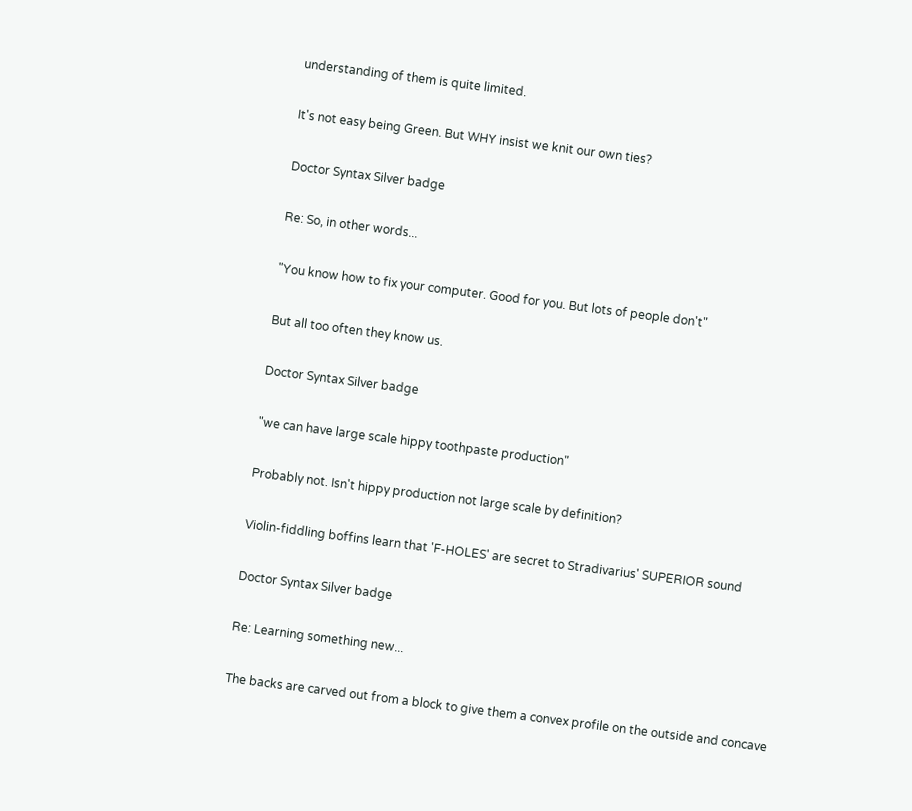understanding of them is quite limited.

It's not easy being Green. But WHY insist we knit our own ties?

Doctor Syntax Silver badge

Re: So, in other words...

"You know how to fix your computer. Good for you. But lots of people don't"

But all too often they know us.

Doctor Syntax Silver badge

"we can have large scale hippy toothpaste production"

Probably not. Isn't hippy production not large scale by definition?

Violin-fiddling boffins learn that 'F-HOLES' are secret to Stradivarius' SUPERIOR sound

Doctor Syntax Silver badge

Re: Learning something new...

The backs are carved out from a block to give them a convex profile on the outside and concave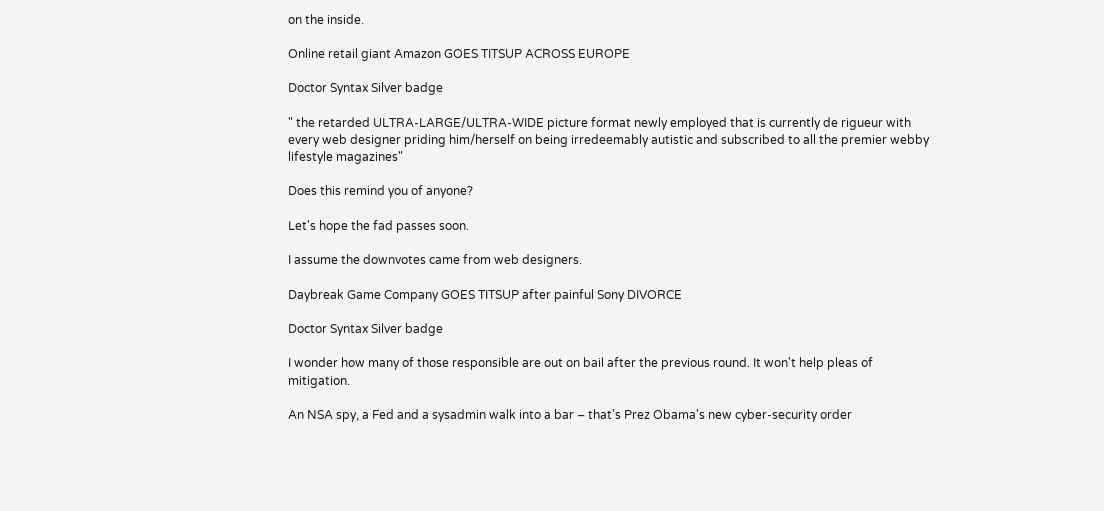on the inside.

Online retail giant Amazon GOES TITSUP ACROSS EUROPE

Doctor Syntax Silver badge

" the retarded ULTRA-LARGE/ULTRA-WIDE picture format newly employed that is currently de rigueur with every web designer priding him/herself on being irredeemably autistic and subscribed to all the premier webby lifestyle magazines"

Does this remind you of anyone?

Let's hope the fad passes soon.

I assume the downvotes came from web designers.

Daybreak Game Company GOES TITSUP after painful Sony DIVORCE

Doctor Syntax Silver badge

I wonder how many of those responsible are out on bail after the previous round. It won't help pleas of mitigation.

An NSA spy, a Fed and a sysadmin walk into a bar – that's Prez Obama's new cyber-security order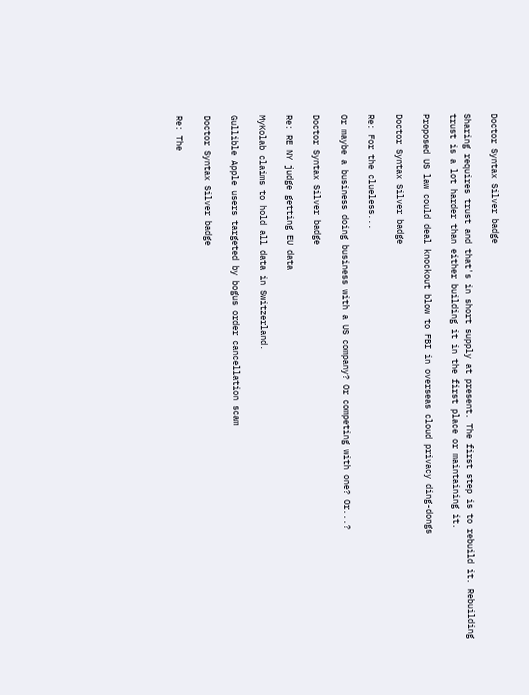Doctor Syntax Silver badge

Sharing requires trust and that's in short supply at present. The first step is to rebuild it. Rebuilding trust is a lot harder than either building it in the first place or maintaining it.

Proposed US law could deal knockout blow to FBI in overseas cloud privacy ding-dongs

Doctor Syntax Silver badge

Re: For the clueless...

Or maybe a business doing business with a US company? Or competing with one? Or...?

Doctor Syntax Silver badge

Re: RE NY judge getting EU data

MyKolab claims to hold all data in Switzerland.

Gullible Apple users targeted by bogus order cancellation scam

Doctor Syntax Silver badge

Re: The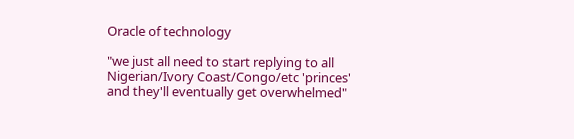Oracle of technology

"we just all need to start replying to all Nigerian/Ivory Coast/Congo/etc 'princes' and they'll eventually get overwhelmed"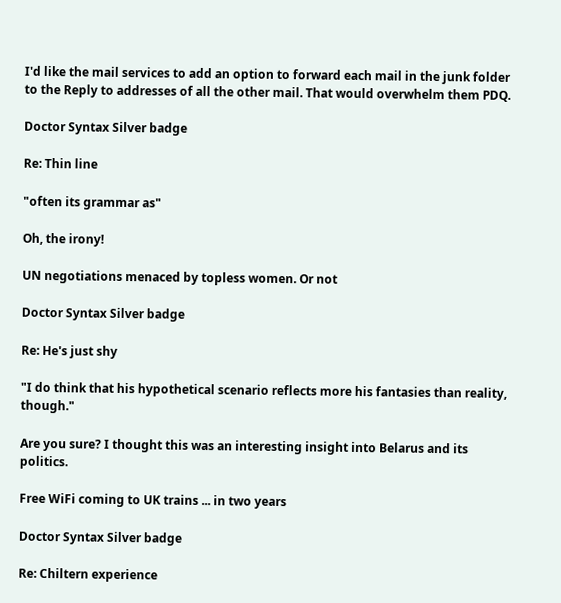I'd like the mail services to add an option to forward each mail in the junk folder to the Reply to addresses of all the other mail. That would overwhelm them PDQ.

Doctor Syntax Silver badge

Re: Thin line

"often its grammar as"

Oh, the irony!

UN negotiations menaced by topless women. Or not

Doctor Syntax Silver badge

Re: He's just shy

"I do think that his hypothetical scenario reflects more his fantasies than reality, though."

Are you sure? I thought this was an interesting insight into Belarus and its politics.

Free WiFi coming to UK trains ... in two years

Doctor Syntax Silver badge

Re: Chiltern experience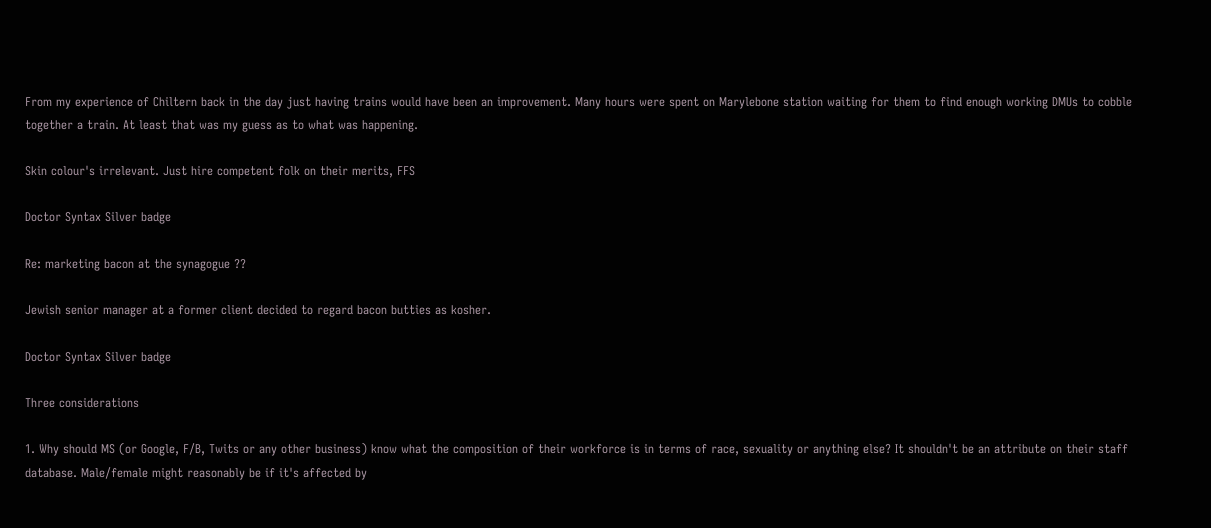From my experience of Chiltern back in the day just having trains would have been an improvement. Many hours were spent on Marylebone station waiting for them to find enough working DMUs to cobble together a train. At least that was my guess as to what was happening.

Skin colour's irrelevant. Just hire competent folk on their merits, FFS

Doctor Syntax Silver badge

Re: marketing bacon at the synagogue ??

Jewish senior manager at a former client decided to regard bacon butties as kosher.

Doctor Syntax Silver badge

Three considerations

1. Why should MS (or Google, F/B, Twits or any other business) know what the composition of their workforce is in terms of race, sexuality or anything else? It shouldn't be an attribute on their staff database. Male/female might reasonably be if it's affected by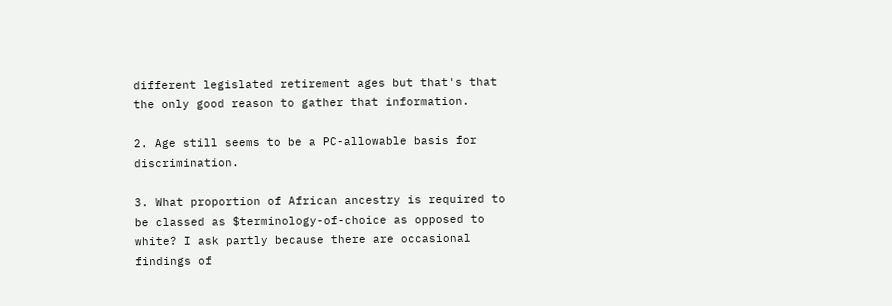different legislated retirement ages but that's that the only good reason to gather that information.

2. Age still seems to be a PC-allowable basis for discrimination.

3. What proportion of African ancestry is required to be classed as $terminology-of-choice as opposed to white? I ask partly because there are occasional findings of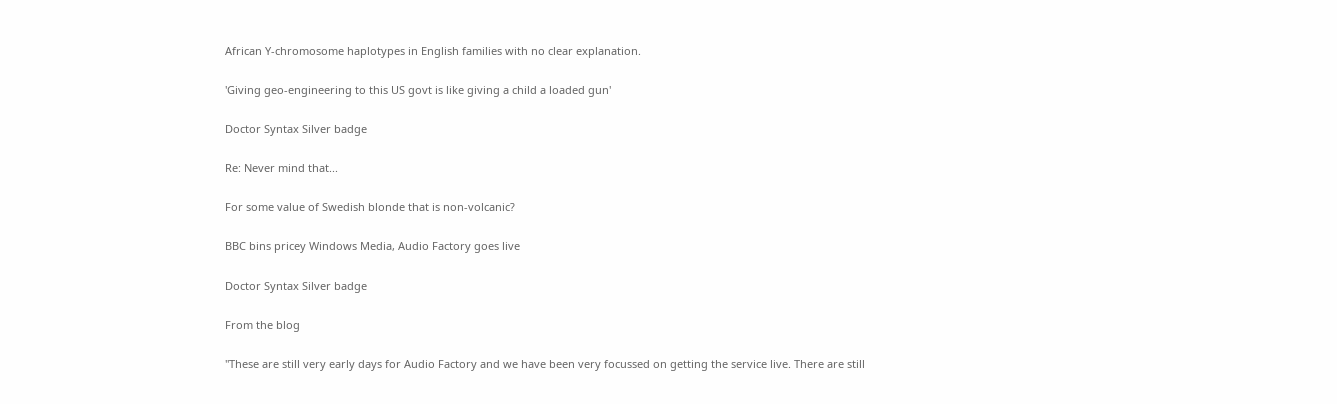African Y-chromosome haplotypes in English families with no clear explanation.

'Giving geo-engineering to this US govt is like giving a child a loaded gun'

Doctor Syntax Silver badge

Re: Never mind that...

For some value of Swedish blonde that is non-volcanic?

BBC bins pricey Windows Media, Audio Factory goes live

Doctor Syntax Silver badge

From the blog

"These are still very early days for Audio Factory and we have been very focussed on getting the service live. There are still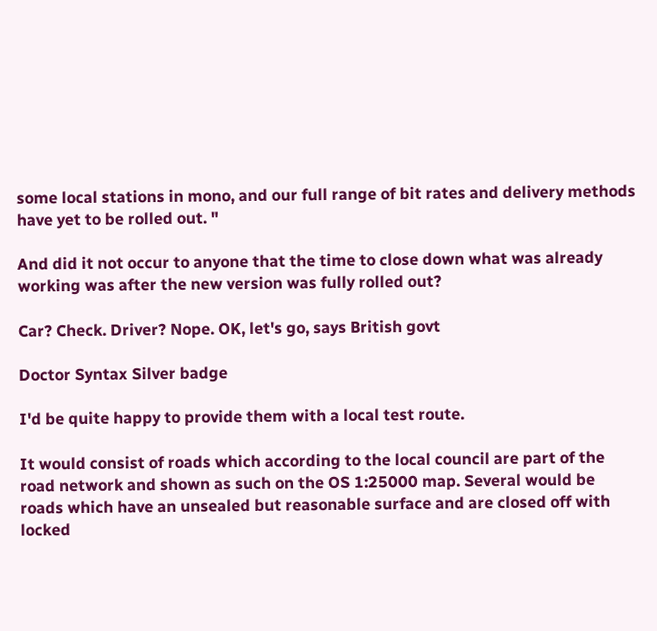some local stations in mono, and our full range of bit rates and delivery methods have yet to be rolled out. "

And did it not occur to anyone that the time to close down what was already working was after the new version was fully rolled out?

Car? Check. Driver? Nope. OK, let's go, says British govt

Doctor Syntax Silver badge

I'd be quite happy to provide them with a local test route.

It would consist of roads which according to the local council are part of the road network and shown as such on the OS 1:25000 map. Several would be roads which have an unsealed but reasonable surface and are closed off with locked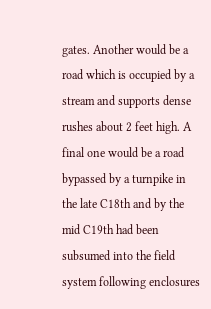gates. Another would be a road which is occupied by a stream and supports dense rushes about 2 feet high. A final one would be a road bypassed by a turnpike in the late C18th and by the mid C19th had been subsumed into the field system following enclosures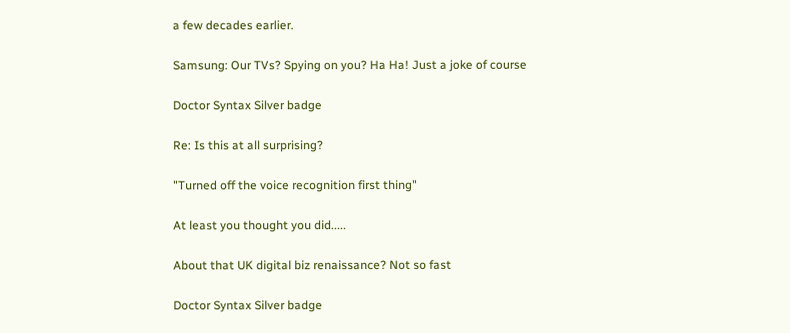a few decades earlier.

Samsung: Our TVs? Spying on you? Ha Ha! Just a joke of course

Doctor Syntax Silver badge

Re: Is this at all surprising?

"Turned off the voice recognition first thing"

At least you thought you did.....

About that UK digital biz renaissance? Not so fast

Doctor Syntax Silver badge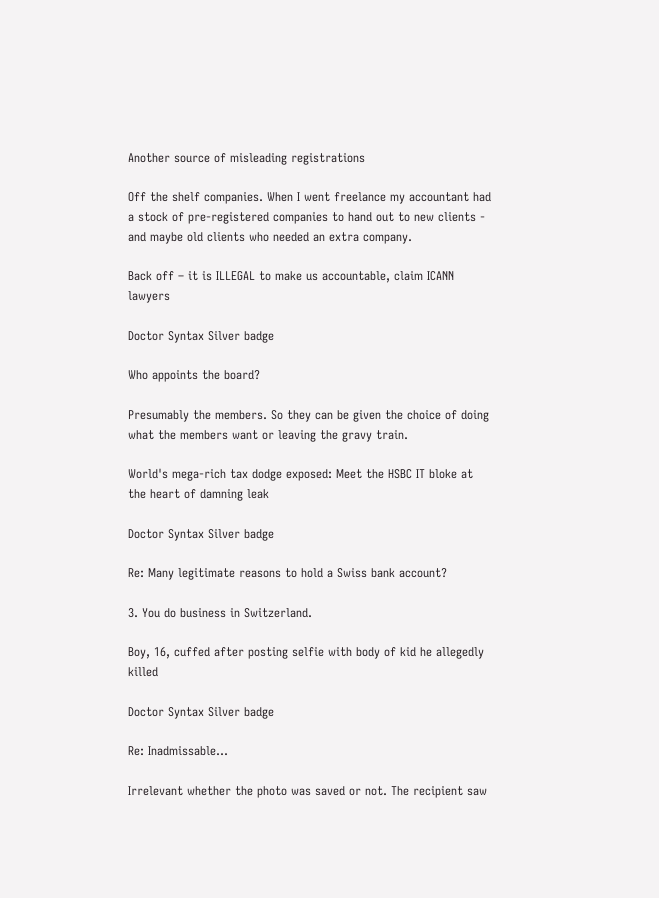Another source of misleading registrations

Off the shelf companies. When I went freelance my accountant had a stock of pre-registered companies to hand out to new clients - and maybe old clients who needed an extra company.

Back off – it is ILLEGAL to make us accountable, claim ICANN lawyers

Doctor Syntax Silver badge

Who appoints the board?

Presumably the members. So they can be given the choice of doing what the members want or leaving the gravy train.

World's mega-rich tax dodge exposed: Meet the HSBC IT bloke at the heart of damning leak

Doctor Syntax Silver badge

Re: Many legitimate reasons to hold a Swiss bank account?

3. You do business in Switzerland.

Boy, 16, cuffed after posting selfie with body of kid he allegedly killed

Doctor Syntax Silver badge

Re: Inadmissable...

Irrelevant whether the photo was saved or not. The recipient saw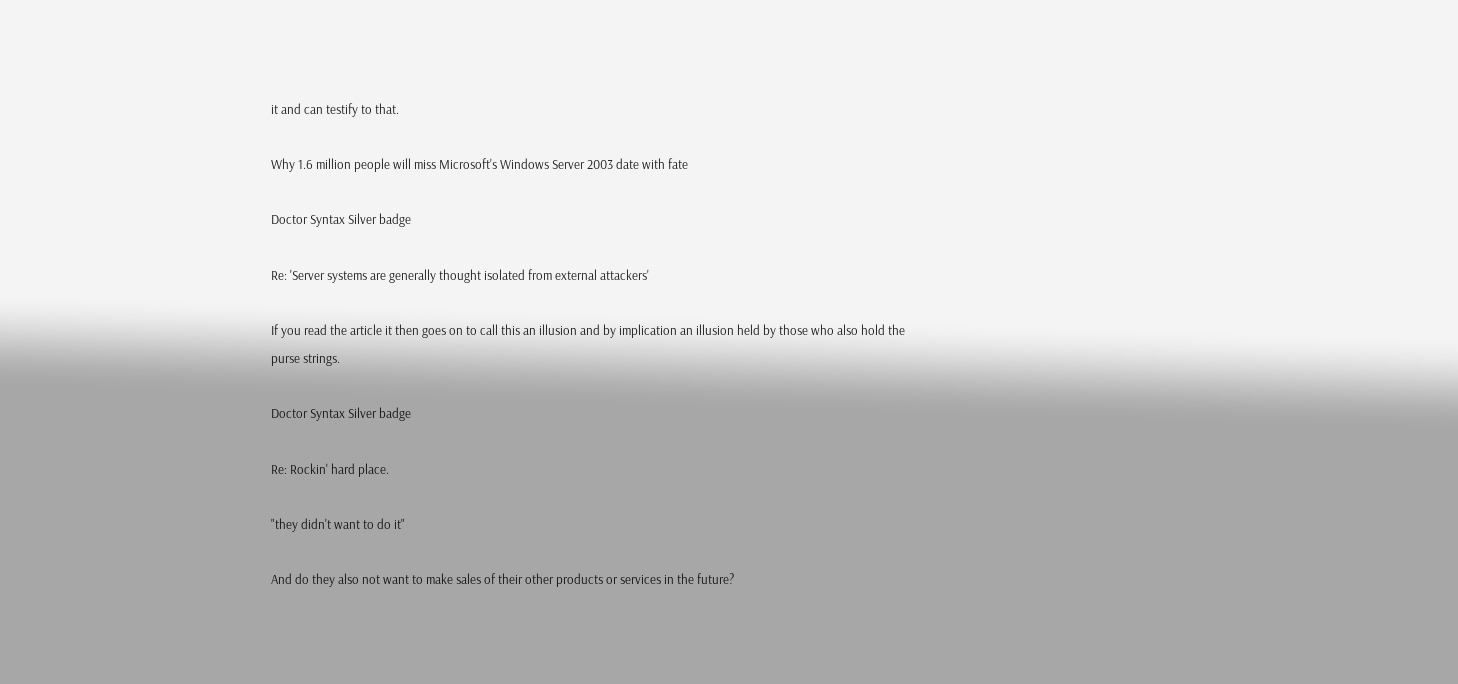it and can testify to that.

Why 1.6 million people will miss Microsoft's Windows Server 2003 date with fate

Doctor Syntax Silver badge

Re: 'Server systems are generally thought isolated from external attackers'

If you read the article it then goes on to call this an illusion and by implication an illusion held by those who also hold the purse strings.

Doctor Syntax Silver badge

Re: Rockin' hard place.

"they didn't want to do it"

And do they also not want to make sales of their other products or services in the future?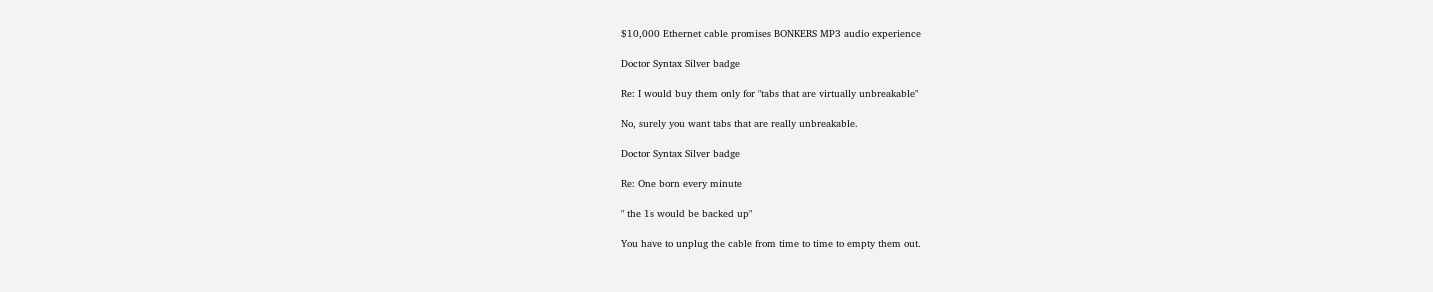$10,000 Ethernet cable promises BONKERS MP3 audio experience

Doctor Syntax Silver badge

Re: I would buy them only for "tabs that are virtually unbreakable"

No, surely you want tabs that are really unbreakable.

Doctor Syntax Silver badge

Re: One born every minute

" the 1s would be backed up"

You have to unplug the cable from time to time to empty them out.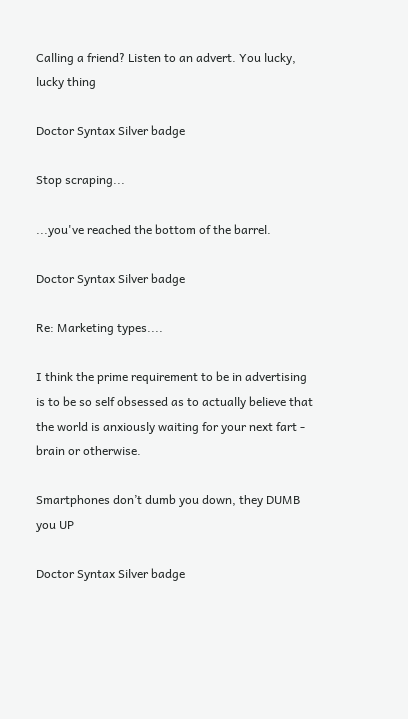Calling a friend? Listen to an advert. You lucky, lucky thing

Doctor Syntax Silver badge

Stop scraping...

...you've reached the bottom of the barrel.

Doctor Syntax Silver badge

Re: Marketing types....

I think the prime requirement to be in advertising is to be so self obsessed as to actually believe that the world is anxiously waiting for your next fart - brain or otherwise.

Smartphones don’t dumb you down, they DUMB you UP

Doctor Syntax Silver badge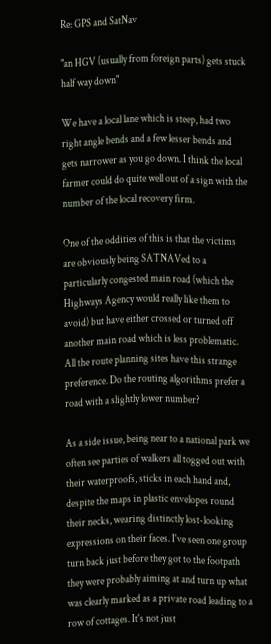Re: GPS and SatNav

"an HGV (usually from foreign parts) gets stuck half way down"

We have a local lane which is steep, had two right angle bends and a few lesser bends and gets narrower as you go down. I think the local farmer could do quite well out of a sign with the number of the local recovery firm.

One of the oddities of this is that the victims are obviously being SATNAVed to a particularly congested main road (which the Highways Agency would really like them to avoid) but have either crossed or turned off another main road which is less problematic. All the route planning sites have this strange preference. Do the routing algorithms prefer a road with a slightly lower number?

As a side issue, being near to a national park we often see parties of walkers all togged out with their waterproofs, sticks in each hand and, despite the maps in plastic envelopes round their necks, wearing distinctly lost-looking expressions on their faces. I've seen one group turn back just before they got to the footpath they were probably aiming at and turn up what was clearly marked as a private road leading to a row of cottages. It's not just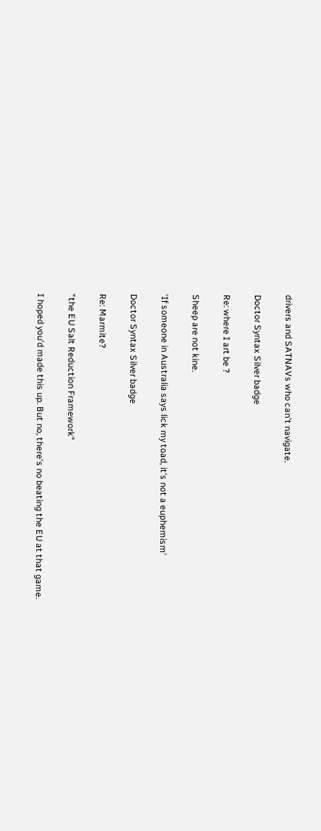drivers and SATNAVs who can't navigate.

Doctor Syntax Silver badge

Re: where I art be ?

Sheep are not kine.

'If someone in Australia says lick my toad, it's not a euphemism'

Doctor Syntax Silver badge

Re: Marmite?

"the EU Salt Reduction Framework"

I hoped you'd made this up. But no, there's no beating the EU at that game.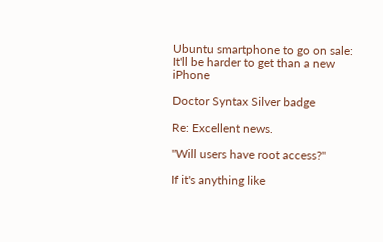Ubuntu smartphone to go on sale: It'll be harder to get than a new iPhone

Doctor Syntax Silver badge

Re: Excellent news.

"Will users have root access?"

If it's anything like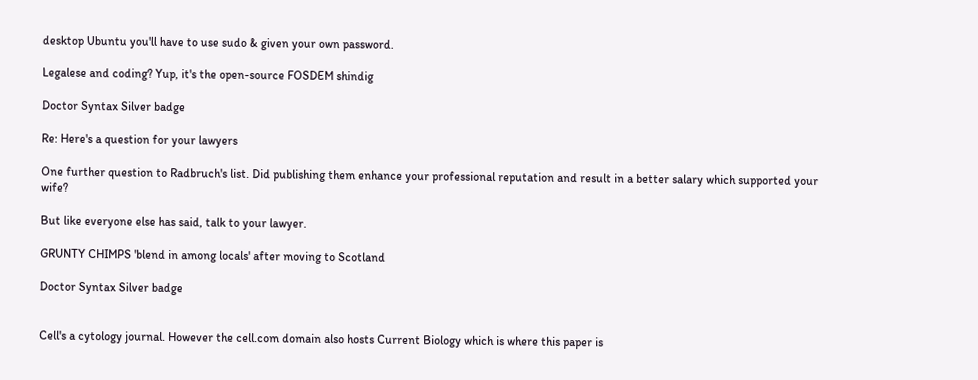desktop Ubuntu you'll have to use sudo & given your own password.

Legalese and coding? Yup, it's the open-source FOSDEM shindig

Doctor Syntax Silver badge

Re: Here's a question for your lawyers

One further question to Radbruch's list. Did publishing them enhance your professional reputation and result in a better salary which supported your wife?

But like everyone else has said, talk to your lawyer.

GRUNTY CHIMPS 'blend in among locals' after moving to Scotland

Doctor Syntax Silver badge


Cell's a cytology journal. However the cell.com domain also hosts Current Biology which is where this paper is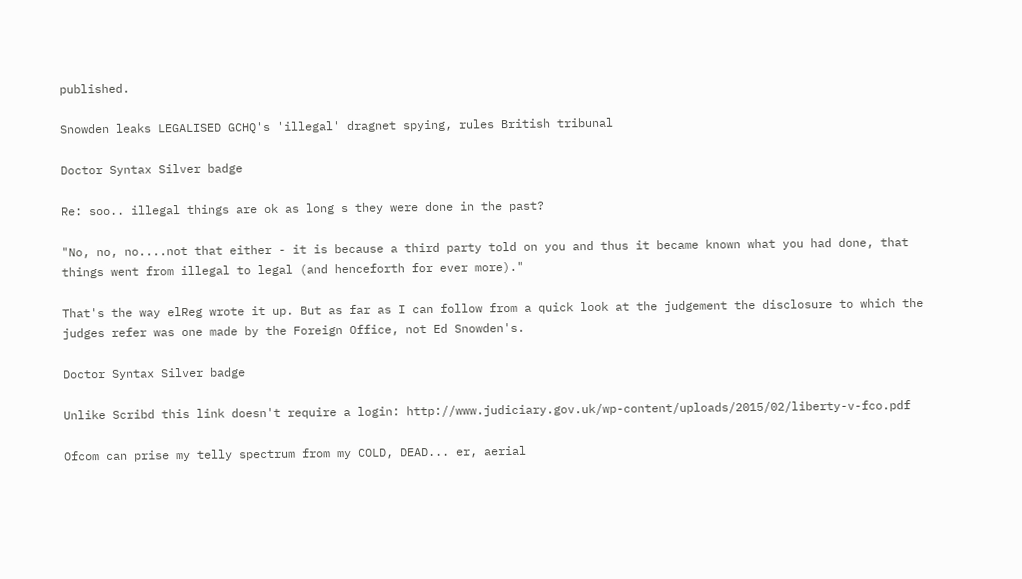published.

Snowden leaks LEGALISED GCHQ's 'illegal' dragnet spying, rules British tribunal

Doctor Syntax Silver badge

Re: soo.. illegal things are ok as long s they were done in the past?

"No, no, no....not that either - it is because a third party told on you and thus it became known what you had done, that things went from illegal to legal (and henceforth for ever more)."

That's the way elReg wrote it up. But as far as I can follow from a quick look at the judgement the disclosure to which the judges refer was one made by the Foreign Office, not Ed Snowden's.

Doctor Syntax Silver badge

Unlike Scribd this link doesn't require a login: http://www.judiciary.gov.uk/wp-content/uploads/2015/02/liberty-v-fco.pdf

Ofcom can prise my telly spectrum from my COLD, DEAD... er, aerial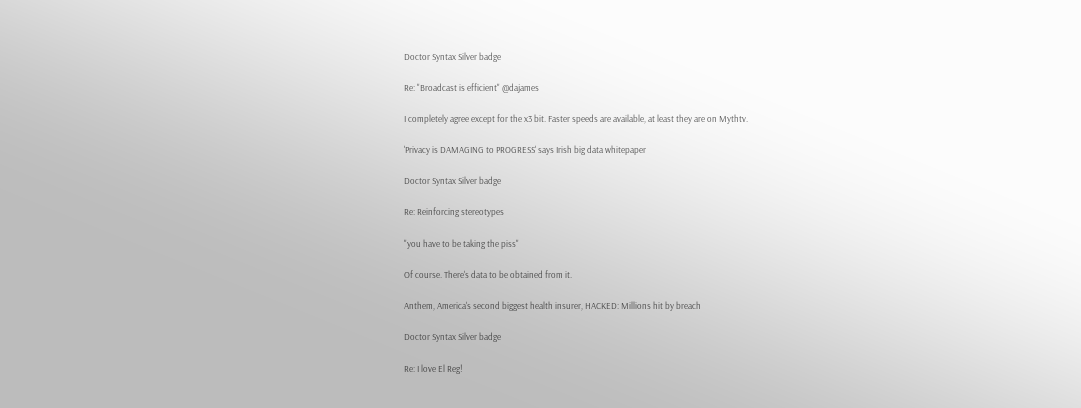Doctor Syntax Silver badge

Re: "Broadcast is efficient" @dajames

I completely agree except for the x3 bit. Faster speeds are available, at least they are on Mythtv.

'Privacy is DAMAGING to PROGRESS' says Irish big data whitepaper

Doctor Syntax Silver badge

Re: Reinforcing stereotypes

"you have to be taking the piss"

Of course. There's data to be obtained from it.

Anthem, America's second biggest health insurer, HACKED: Millions hit by breach

Doctor Syntax Silver badge

Re: I love El Reg!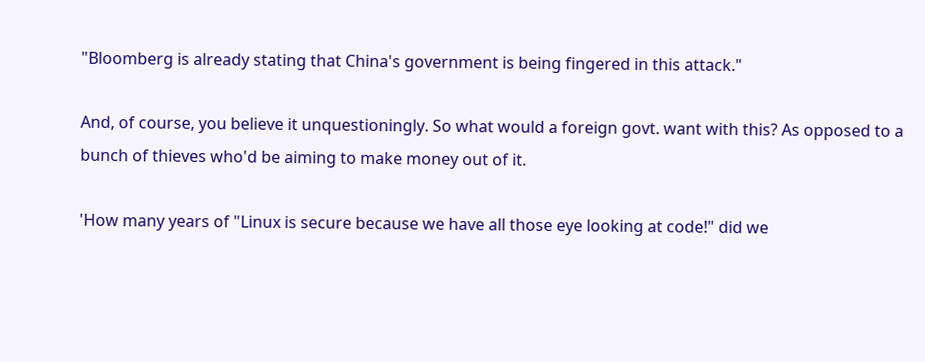"Bloomberg is already stating that China's government is being fingered in this attack."

And, of course, you believe it unquestioningly. So what would a foreign govt. want with this? As opposed to a bunch of thieves who'd be aiming to make money out of it.

'How many years of "Linux is secure because we have all those eye looking at code!" did we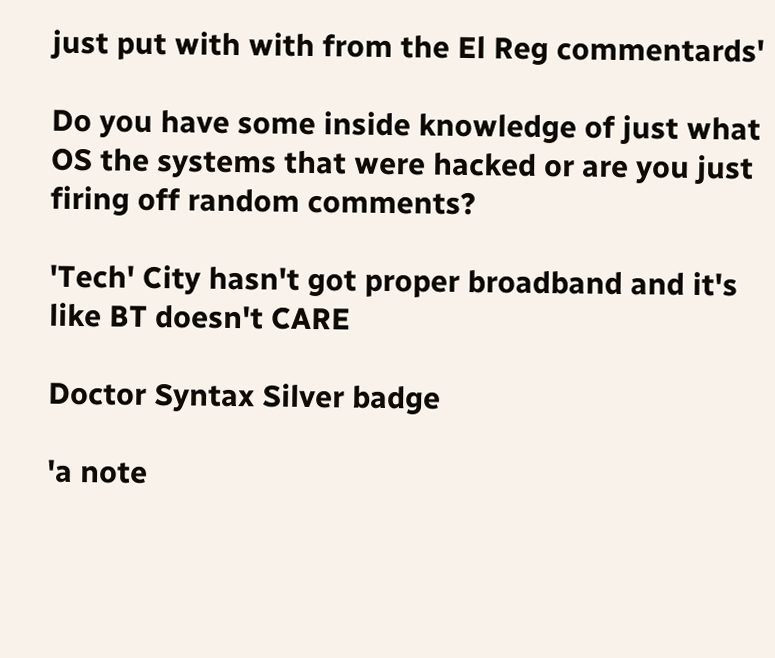just put with with from the El Reg commentards'

Do you have some inside knowledge of just what OS the systems that were hacked or are you just firing off random comments?

'Tech' City hasn't got proper broadband and it's like BT doesn't CARE

Doctor Syntax Silver badge

'a note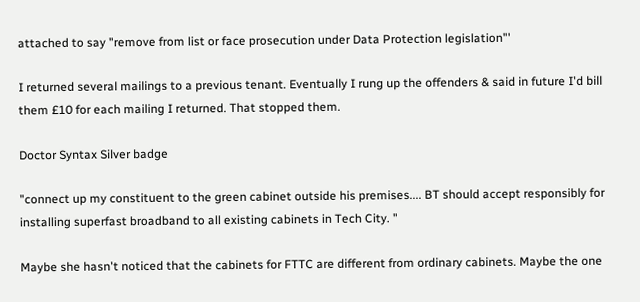attached to say "remove from list or face prosecution under Data Protection legislation"'

I returned several mailings to a previous tenant. Eventually I rung up the offenders & said in future I'd bill them £10 for each mailing I returned. That stopped them.

Doctor Syntax Silver badge

"connect up my constituent to the green cabinet outside his premises.... BT should accept responsibly for installing superfast broadband to all existing cabinets in Tech City. "

Maybe she hasn't noticed that the cabinets for FTTC are different from ordinary cabinets. Maybe the one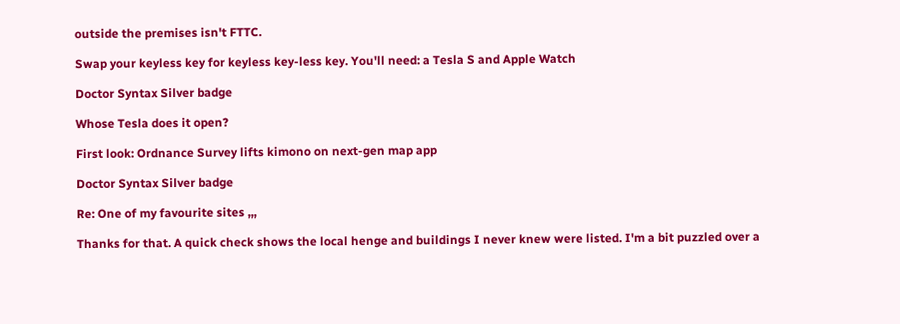outside the premises isn't FTTC.

Swap your keyless key for keyless key-less key. You'll need: a Tesla S and Apple Watch

Doctor Syntax Silver badge

Whose Tesla does it open?

First look: Ordnance Survey lifts kimono on next-gen map app

Doctor Syntax Silver badge

Re: One of my favourite sites ,,,

Thanks for that. A quick check shows the local henge and buildings I never knew were listed. I'm a bit puzzled over a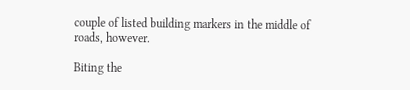couple of listed building markers in the middle of roads, however.

Biting the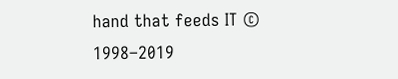hand that feeds IT © 1998–2019